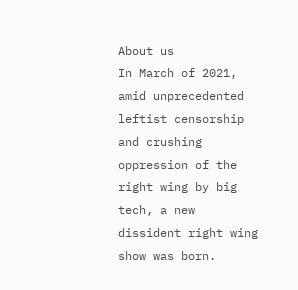About us
In March of 2021, amid unprecedented leftist censorship and crushing oppression of the right wing by big tech, a new dissident right wing show was born.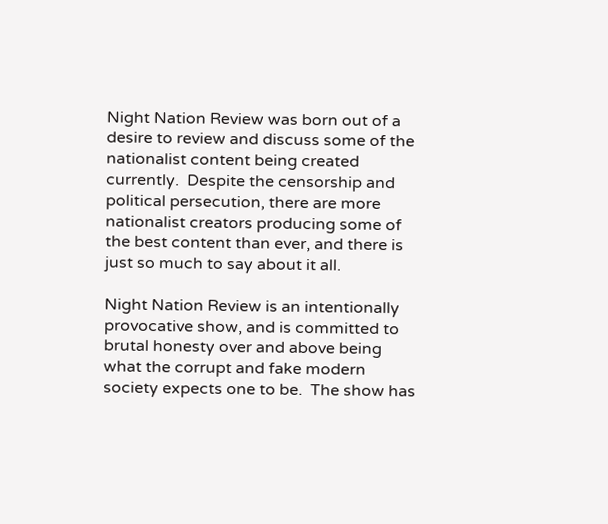Night Nation Review was born out of a desire to review and discuss some of the nationalist content being created currently.  Despite the censorship and political persecution, there are more nationalist creators producing some of the best content than ever, and there is just so much to say about it all.

Night Nation Review is an intentionally provocative show, and is committed to brutal honesty over and above being what the corrupt and fake modern society expects one to be.  The show has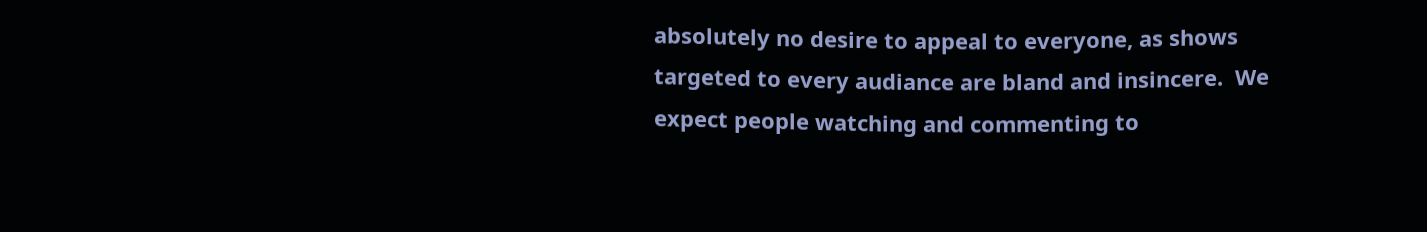absolutely no desire to appeal to everyone, as shows targeted to every audiance are bland and insincere.  We expect people watching and commenting to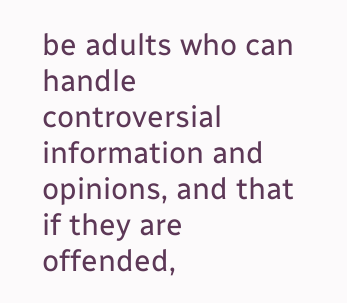be adults who can handle controversial information and opinions, and that if they are offended,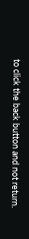to click the back button and not return.